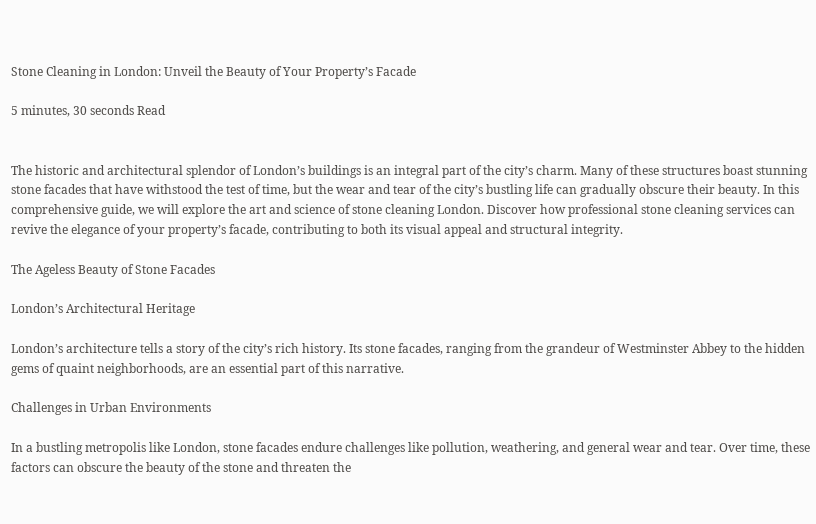Stone Cleaning in London: Unveil the Beauty of Your Property’s Facade

5 minutes, 30 seconds Read


The historic and architectural splendor of London’s buildings is an integral part of the city’s charm. Many of these structures boast stunning stone facades that have withstood the test of time, but the wear and tear of the city’s bustling life can gradually obscure their beauty. In this comprehensive guide, we will explore the art and science of stone cleaning London. Discover how professional stone cleaning services can revive the elegance of your property’s facade, contributing to both its visual appeal and structural integrity.

The Ageless Beauty of Stone Facades

London’s Architectural Heritage

London’s architecture tells a story of the city’s rich history. Its stone facades, ranging from the grandeur of Westminster Abbey to the hidden gems of quaint neighborhoods, are an essential part of this narrative.

Challenges in Urban Environments

In a bustling metropolis like London, stone facades endure challenges like pollution, weathering, and general wear and tear. Over time, these factors can obscure the beauty of the stone and threaten the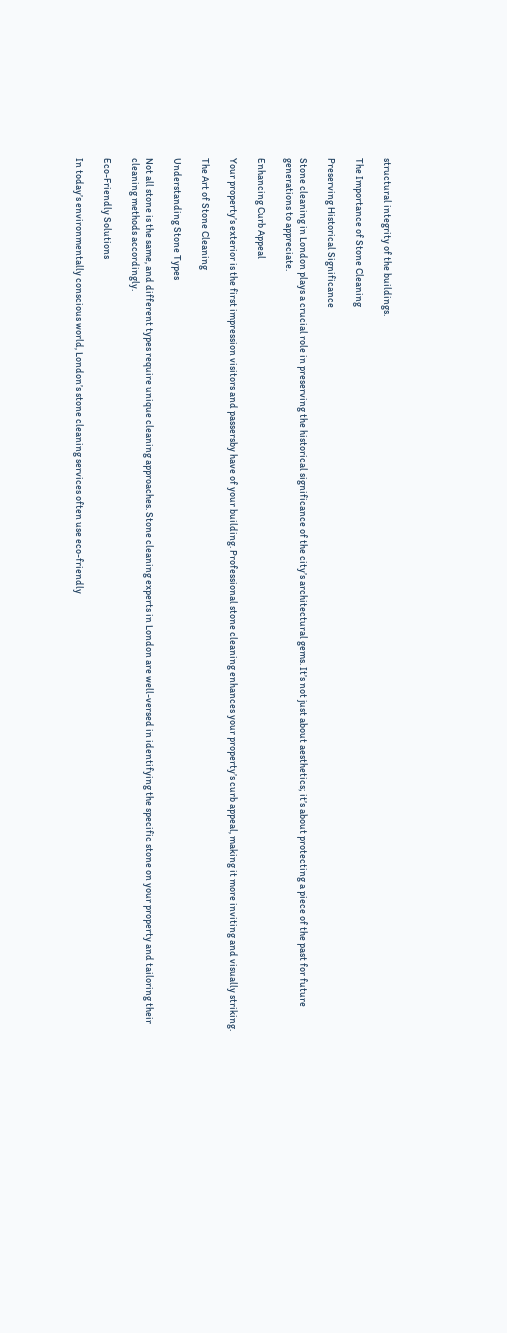structural integrity of the buildings.

The Importance of Stone Cleaning

Preserving Historical Significance

Stone cleaning in London plays a crucial role in preserving the historical significance of the city’s architectural gems. It’s not just about aesthetics; it’s about protecting a piece of the past for future generations to appreciate.

Enhancing Curb Appeal

Your property’s exterior is the first impression visitors and passersby have of your building. Professional stone cleaning enhances your property’s curb appeal, making it more inviting and visually striking.

The Art of Stone Cleaning

Understanding Stone Types

Not all stone is the same, and different types require unique cleaning approaches. Stone cleaning experts in London are well-versed in identifying the specific stone on your property and tailoring their cleaning methods accordingly.

Eco-Friendly Solutions

In today’s environmentally conscious world, London’s stone cleaning services often use eco-friendly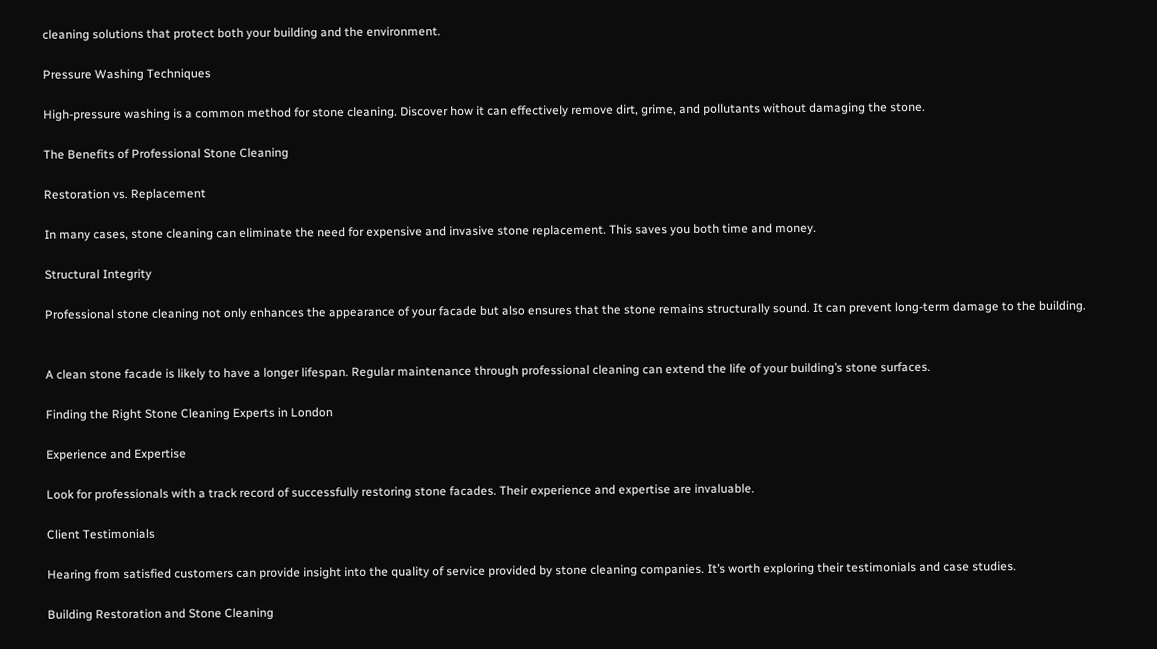cleaning solutions that protect both your building and the environment.

Pressure Washing Techniques

High-pressure washing is a common method for stone cleaning. Discover how it can effectively remove dirt, grime, and pollutants without damaging the stone.

The Benefits of Professional Stone Cleaning

Restoration vs. Replacement

In many cases, stone cleaning can eliminate the need for expensive and invasive stone replacement. This saves you both time and money.

Structural Integrity

Professional stone cleaning not only enhances the appearance of your facade but also ensures that the stone remains structurally sound. It can prevent long-term damage to the building.


A clean stone facade is likely to have a longer lifespan. Regular maintenance through professional cleaning can extend the life of your building’s stone surfaces.

Finding the Right Stone Cleaning Experts in London

Experience and Expertise

Look for professionals with a track record of successfully restoring stone facades. Their experience and expertise are invaluable.

Client Testimonials

Hearing from satisfied customers can provide insight into the quality of service provided by stone cleaning companies. It’s worth exploring their testimonials and case studies.

Building Restoration and Stone Cleaning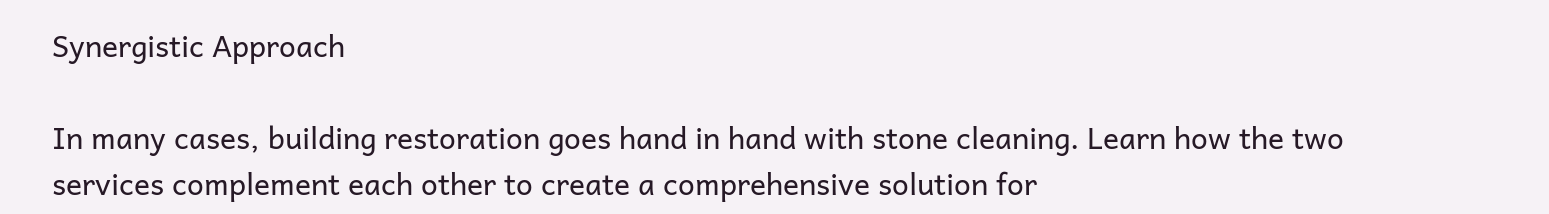Synergistic Approach

In many cases, building restoration goes hand in hand with stone cleaning. Learn how the two services complement each other to create a comprehensive solution for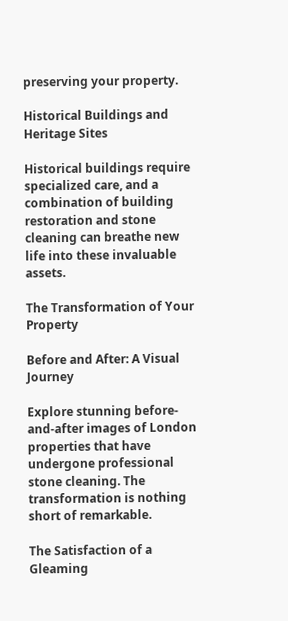preserving your property.

Historical Buildings and Heritage Sites

Historical buildings require specialized care, and a combination of building restoration and stone cleaning can breathe new life into these invaluable assets.

The Transformation of Your Property

Before and After: A Visual Journey

Explore stunning before-and-after images of London properties that have undergone professional stone cleaning. The transformation is nothing short of remarkable.

The Satisfaction of a Gleaming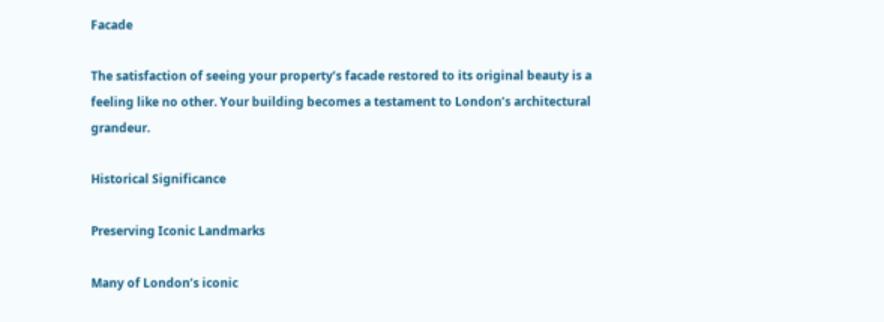Facade

The satisfaction of seeing your property’s facade restored to its original beauty is a feeling like no other. Your building becomes a testament to London’s architectural grandeur.

Historical Significance

Preserving Iconic Landmarks

Many of London’s iconic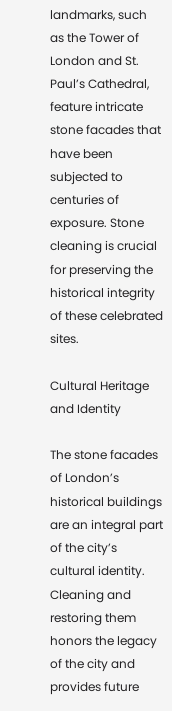landmarks, such as the Tower of London and St. Paul’s Cathedral, feature intricate stone facades that have been subjected to centuries of exposure. Stone cleaning is crucial for preserving the historical integrity of these celebrated sites.

Cultural Heritage and Identity

The stone facades of London’s historical buildings are an integral part of the city’s cultural identity. Cleaning and restoring them honors the legacy of the city and provides future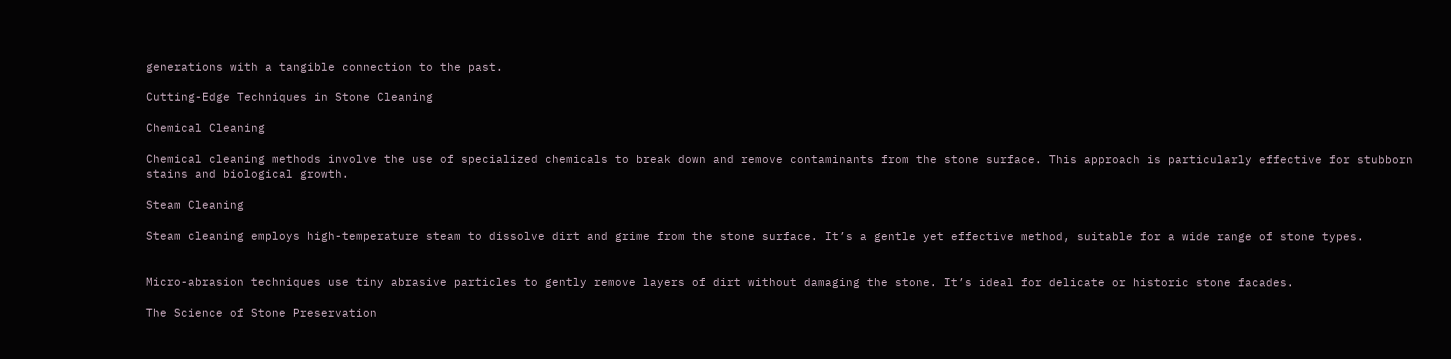generations with a tangible connection to the past.

Cutting-Edge Techniques in Stone Cleaning

Chemical Cleaning

Chemical cleaning methods involve the use of specialized chemicals to break down and remove contaminants from the stone surface. This approach is particularly effective for stubborn stains and biological growth.

Steam Cleaning

Steam cleaning employs high-temperature steam to dissolve dirt and grime from the stone surface. It’s a gentle yet effective method, suitable for a wide range of stone types.


Micro-abrasion techniques use tiny abrasive particles to gently remove layers of dirt without damaging the stone. It’s ideal for delicate or historic stone facades.

The Science of Stone Preservation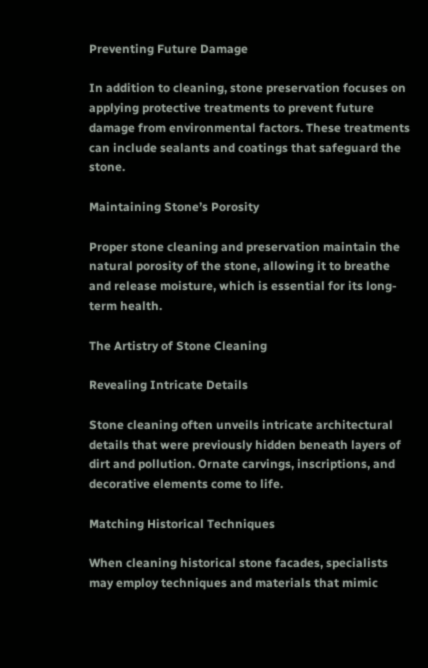Preventing Future Damage

In addition to cleaning, stone preservation focuses on applying protective treatments to prevent future damage from environmental factors. These treatments can include sealants and coatings that safeguard the stone.

Maintaining Stone’s Porosity

Proper stone cleaning and preservation maintain the natural porosity of the stone, allowing it to breathe and release moisture, which is essential for its long-term health.

The Artistry of Stone Cleaning

Revealing Intricate Details

Stone cleaning often unveils intricate architectural details that were previously hidden beneath layers of dirt and pollution. Ornate carvings, inscriptions, and decorative elements come to life.

Matching Historical Techniques

When cleaning historical stone facades, specialists may employ techniques and materials that mimic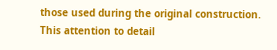those used during the original construction. This attention to detail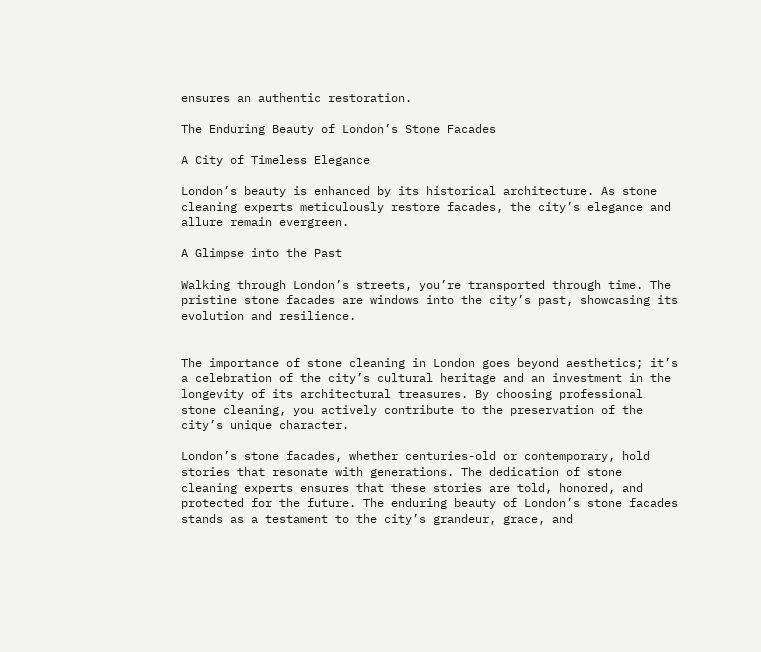ensures an authentic restoration.

The Enduring Beauty of London’s Stone Facades

A City of Timeless Elegance

London’s beauty is enhanced by its historical architecture. As stone cleaning experts meticulously restore facades, the city’s elegance and allure remain evergreen.

A Glimpse into the Past

Walking through London’s streets, you’re transported through time. The pristine stone facades are windows into the city’s past, showcasing its evolution and resilience.


The importance of stone cleaning in London goes beyond aesthetics; it’s a celebration of the city’s cultural heritage and an investment in the longevity of its architectural treasures. By choosing professional stone cleaning, you actively contribute to the preservation of the city’s unique character.

London’s stone facades, whether centuries-old or contemporary, hold stories that resonate with generations. The dedication of stone cleaning experts ensures that these stories are told, honored, and protected for the future. The enduring beauty of London’s stone facades stands as a testament to the city’s grandeur, grace, and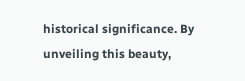historical significance. By unveiling this beauty,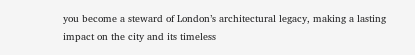you become a steward of London’s architectural legacy, making a lasting impact on the city and its timeless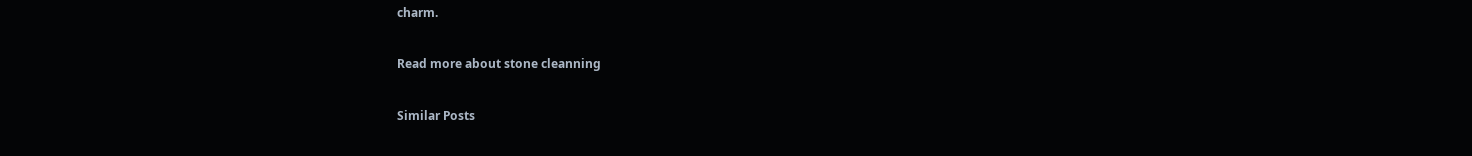charm.

Read more about stone cleanning

Similar Posts